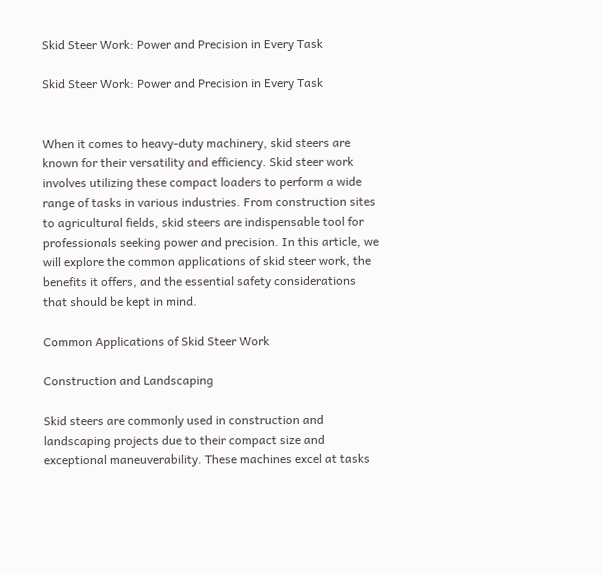Skid Steer Work: Power and Precision in Every Task

Skid Steer Work: Power and Precision in Every Task


When it comes to heavy-duty machinery, skid steers are known for their versatility and efficiency. Skid steer work involves utilizing these compact loaders to perform a wide range of tasks in various industries. From construction sites to agricultural fields, skid steers are indispensable tool for professionals seeking power and precision. In this article, we will explore the common applications of skid steer work, the benefits it offers, and the essential safety considerations that should be kept in mind.

Common Applications of Skid Steer Work

Construction and Landscaping

Skid steers are commonly used in construction and landscaping projects due to their compact size and exceptional maneuverability. These machines excel at tasks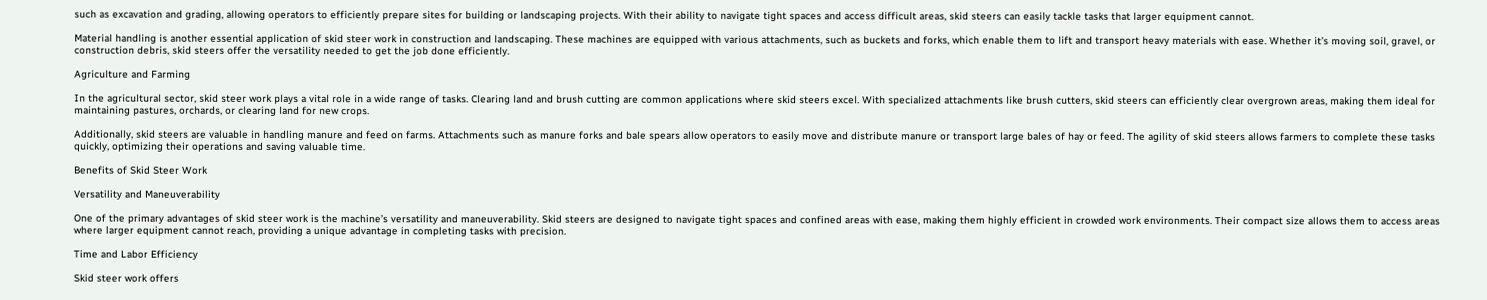such as excavation and grading, allowing operators to efficiently prepare sites for building or landscaping projects. With their ability to navigate tight spaces and access difficult areas, skid steers can easily tackle tasks that larger equipment cannot.

Material handling is another essential application of skid steer work in construction and landscaping. These machines are equipped with various attachments, such as buckets and forks, which enable them to lift and transport heavy materials with ease. Whether it’s moving soil, gravel, or construction debris, skid steers offer the versatility needed to get the job done efficiently.

Agriculture and Farming

In the agricultural sector, skid steer work plays a vital role in a wide range of tasks. Clearing land and brush cutting are common applications where skid steers excel. With specialized attachments like brush cutters, skid steers can efficiently clear overgrown areas, making them ideal for maintaining pastures, orchards, or clearing land for new crops.

Additionally, skid steers are valuable in handling manure and feed on farms. Attachments such as manure forks and bale spears allow operators to easily move and distribute manure or transport large bales of hay or feed. The agility of skid steers allows farmers to complete these tasks quickly, optimizing their operations and saving valuable time.

Benefits of Skid Steer Work

Versatility and Maneuverability

One of the primary advantages of skid steer work is the machine’s versatility and maneuverability. Skid steers are designed to navigate tight spaces and confined areas with ease, making them highly efficient in crowded work environments. Their compact size allows them to access areas where larger equipment cannot reach, providing a unique advantage in completing tasks with precision.

Time and Labor Efficiency

Skid steer work offers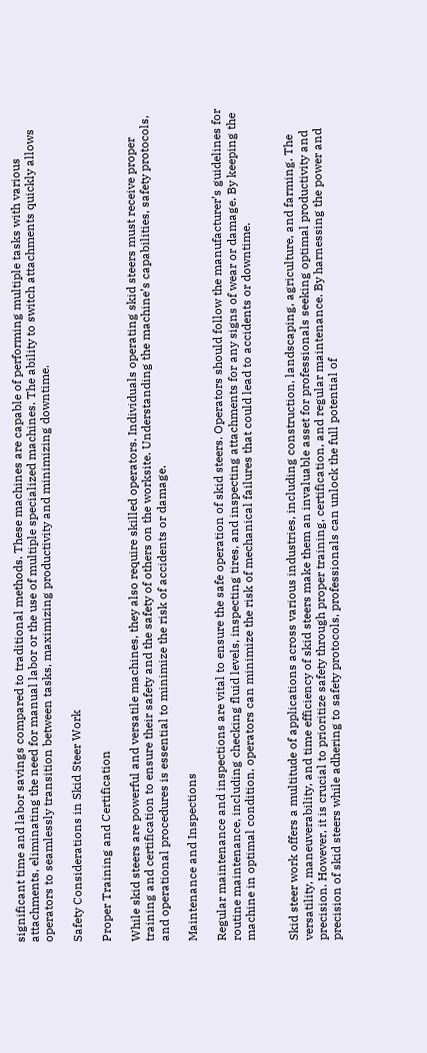significant time and labor savings compared to traditional methods. These machines are capable of performing multiple tasks with various attachments, eliminating the need for manual labor or the use of multiple specialized machines. The ability to switch attachments quickly allows operators to seamlessly transition between tasks, maximizing productivity and minimizing downtime.

Safety Considerations in Skid Steer Work

Proper Training and Certification

While skid steers are powerful and versatile machines, they also require skilled operators. Individuals operating skid steers must receive proper training and certification to ensure their safety and the safety of others on the worksite. Understanding the machine’s capabilities, safety protocols, and operational procedures is essential to minimize the risk of accidents or damage.

Maintenance and Inspections

Regular maintenance and inspections are vital to ensure the safe operation of skid steers. Operators should follow the manufacturer’s guidelines for routine maintenance, including checking fluid levels, inspecting tires, and inspecting attachments for any signs of wear or damage. By keeping the machine in optimal condition, operators can minimize the risk of mechanical failures that could lead to accidents or downtime.


Skid steer work offers a multitude of applications across various industries, including construction, landscaping, agriculture, and farming. The versatility, maneuverability, and time efficiency of skid steers make them an invaluable asset for professionals seeking optimal productivity and precision. However, it is crucial to prioritize safety through proper training, certification, and regular maintenance. By harnessing the power and precision of skid steers while adhering to safety protocols, professionals can unlock the full potential of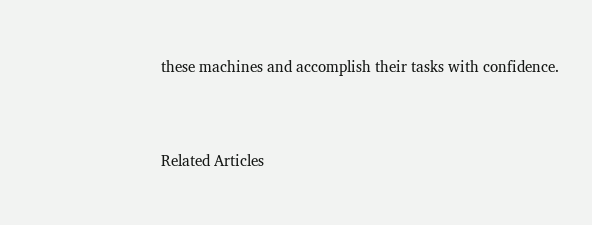these machines and accomplish their tasks with confidence.


Related Articles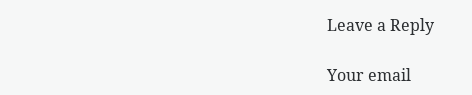Leave a Reply

Your email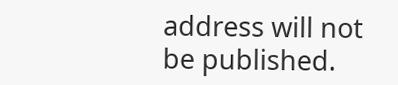address will not be published.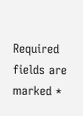Required fields are marked *